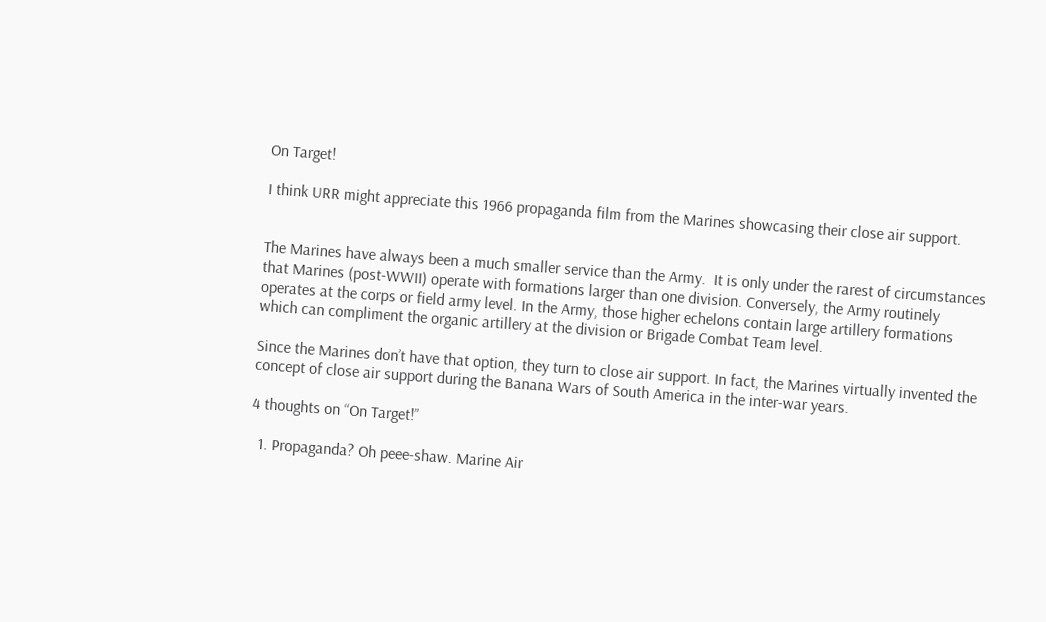On Target!

I think URR might appreciate this 1966 propaganda film from the Marines showcasing their close air support.


The Marines have always been a much smaller service than the Army.  It is only under the rarest of circumstances that Marines (post-WWII) operate with formations larger than one division. Conversely, the Army routinely operates at the corps or field army level. In the Army, those higher echelons contain large artillery formations which can compliment the organic artillery at the division or Brigade Combat Team level.

Since the Marines don’t have that option, they turn to close air support. In fact, the Marines virtually invented the concept of close air support during the Banana Wars of South America in the inter-war years.

4 thoughts on “On Target!”

  1. Propaganda? Oh peee-shaw. Marine Air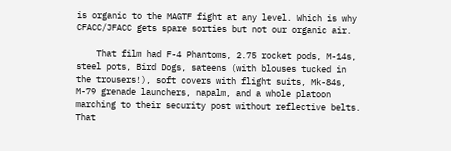is organic to the MAGTF fight at any level. Which is why CFACC/JFACC gets spare sorties but not our organic air.

    That film had F-4 Phantoms, 2.75 rocket pods, M-14s, steel pots, Bird Dogs, sateens (with blouses tucked in the trousers!), soft covers with flight suits, Mk-84s, M-79 grenade launchers, napalm, and a whole platoon marching to their security post without reflective belts. That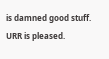is damned good stuff. URR is pleased.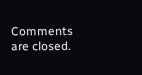Comments are closed.